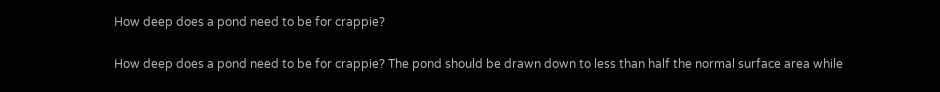How deep does a pond need to be for crappie?

How deep does a pond need to be for crappie? The pond should be drawn down to less than half the normal surface area while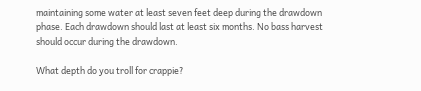maintaining some water at least seven feet deep during the drawdown phase. Each drawdown should last at least six months. No bass harvest should occur during the drawdown.

What depth do you troll for crappie?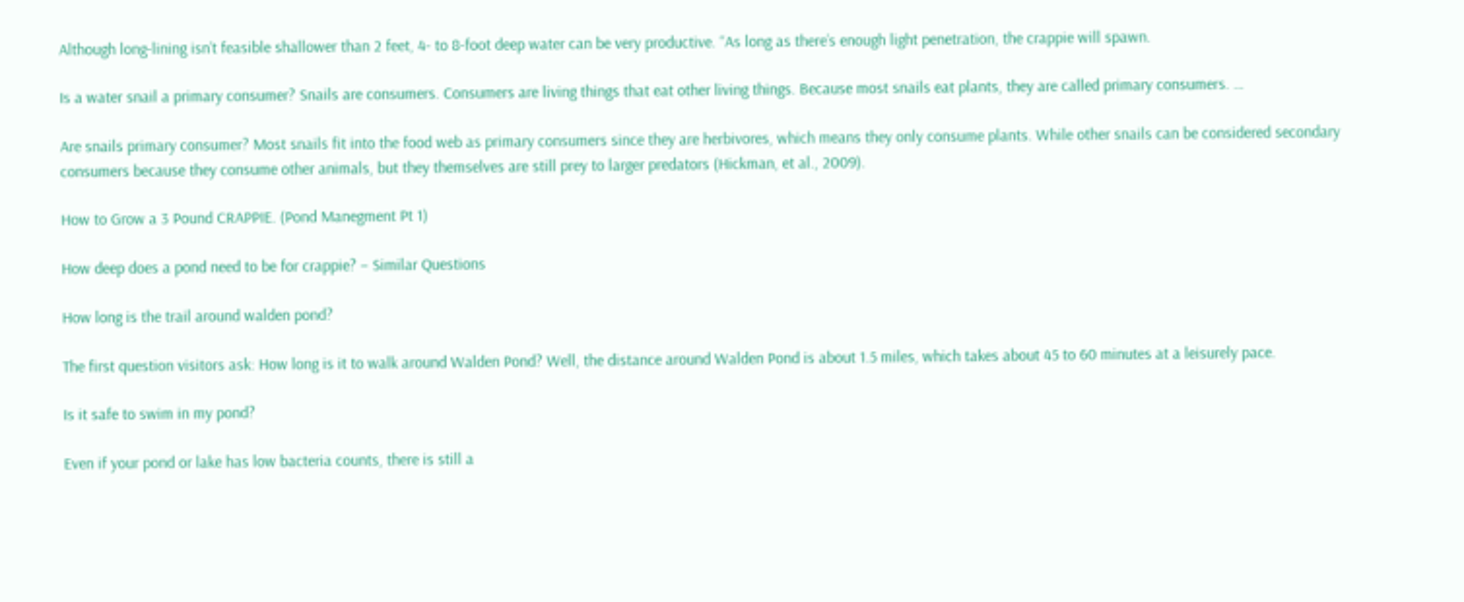Although long-lining isn’t feasible shallower than 2 feet, 4- to 8-foot deep water can be very productive. “As long as there’s enough light penetration, the crappie will spawn.

Is a water snail a primary consumer? Snails are consumers. Consumers are living things that eat other living things. Because most snails eat plants, they are called primary consumers. …

Are snails primary consumer? Most snails fit into the food web as primary consumers since they are herbivores, which means they only consume plants. While other snails can be considered secondary consumers because they consume other animals, but they themselves are still prey to larger predators (Hickman, et al., 2009).

How to Grow a 3 Pound CRAPPIE. (Pond Manegment Pt 1)

How deep does a pond need to be for crappie? – Similar Questions

How long is the trail around walden pond?

The first question visitors ask: How long is it to walk around Walden Pond? Well, the distance around Walden Pond is about 1.5 miles, which takes about 45 to 60 minutes at a leisurely pace.

Is it safe to swim in my pond?

Even if your pond or lake has low bacteria counts, there is still a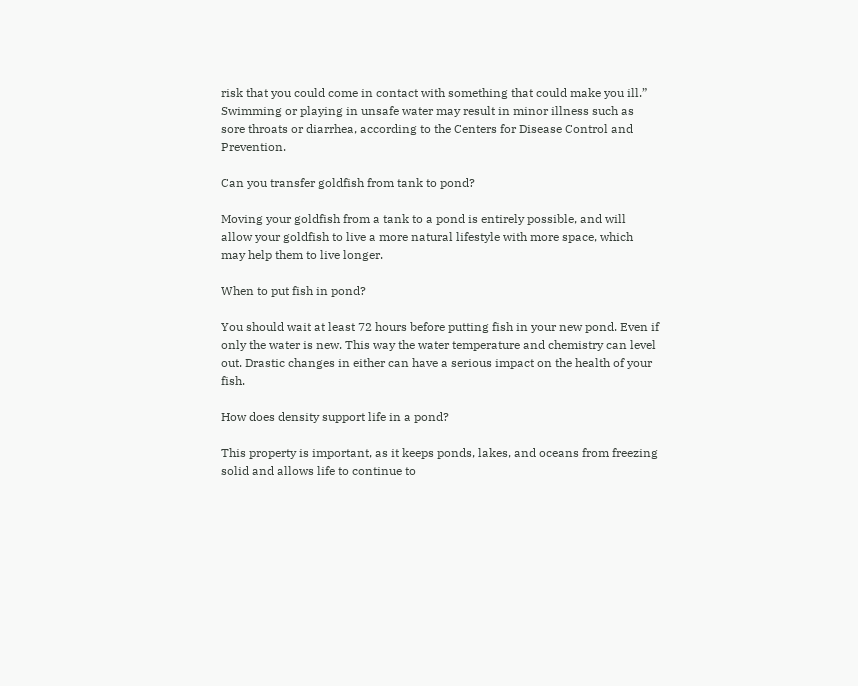risk that you could come in contact with something that could make you ill.” Swimming or playing in unsafe water may result in minor illness such as sore throats or diarrhea, according to the Centers for Disease Control and Prevention.

Can you transfer goldfish from tank to pond?

Moving your goldfish from a tank to a pond is entirely possible, and will allow your goldfish to live a more natural lifestyle with more space, which may help them to live longer.

When to put fish in pond?

You should wait at least 72 hours before putting fish in your new pond. Even if only the water is new. This way the water temperature and chemistry can level out. Drastic changes in either can have a serious impact on the health of your fish.

How does density support life in a pond?

This property is important, as it keeps ponds, lakes, and oceans from freezing solid and allows life to continue to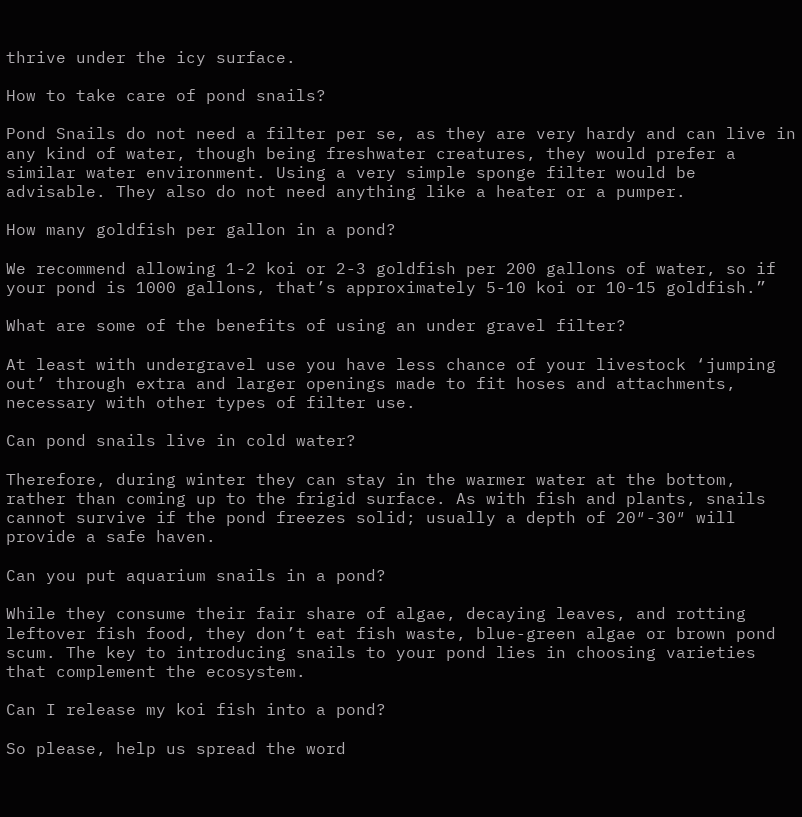thrive under the icy surface.

How to take care of pond snails?

Pond Snails do not need a filter per se, as they are very hardy and can live in any kind of water, though being freshwater creatures, they would prefer a similar water environment. Using a very simple sponge filter would be advisable. They also do not need anything like a heater or a pumper.

How many goldfish per gallon in a pond?

We recommend allowing 1-2 koi or 2-3 goldfish per 200 gallons of water, so if your pond is 1000 gallons, that’s approximately 5-10 koi or 10-15 goldfish.”

What are some of the benefits of using an under gravel filter?

At least with undergravel use you have less chance of your livestock ‘jumping out’ through extra and larger openings made to fit hoses and attachments, necessary with other types of filter use.

Can pond snails live in cold water?

Therefore, during winter they can stay in the warmer water at the bottom, rather than coming up to the frigid surface. As with fish and plants, snails cannot survive if the pond freezes solid; usually a depth of 20″-30″ will provide a safe haven.

Can you put aquarium snails in a pond?

While they consume their fair share of algae, decaying leaves, and rotting leftover fish food, they don’t eat fish waste, blue-green algae or brown pond scum. The key to introducing snails to your pond lies in choosing varieties that complement the ecosystem.

Can I release my koi fish into a pond?

So please, help us spread the word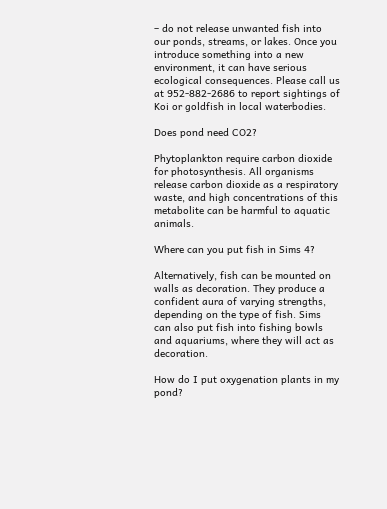– do not release unwanted fish into our ponds, streams, or lakes. Once you introduce something into a new environment, it can have serious ecological consequences. Please call us at 952-882-2686 to report sightings of Koi or goldfish in local waterbodies.

Does pond need CO2?

Phytoplankton require carbon dioxide for photosynthesis. All organisms release carbon dioxide as a respiratory waste, and high concentrations of this metabolite can be harmful to aquatic animals.

Where can you put fish in Sims 4?

Alternatively, fish can be mounted on walls as decoration. They produce a confident aura of varying strengths, depending on the type of fish. Sims can also put fish into fishing bowls and aquariums, where they will act as decoration.

How do I put oxygenation plants in my pond?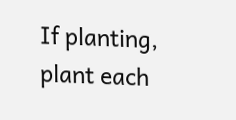If planting, plant each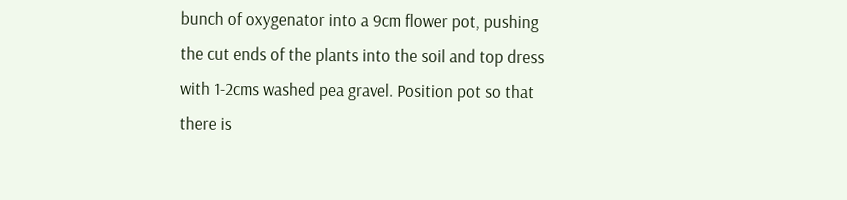bunch of oxygenator into a 9cm flower pot, pushing the cut ends of the plants into the soil and top dress with 1-2cms washed pea gravel. Position pot so that there is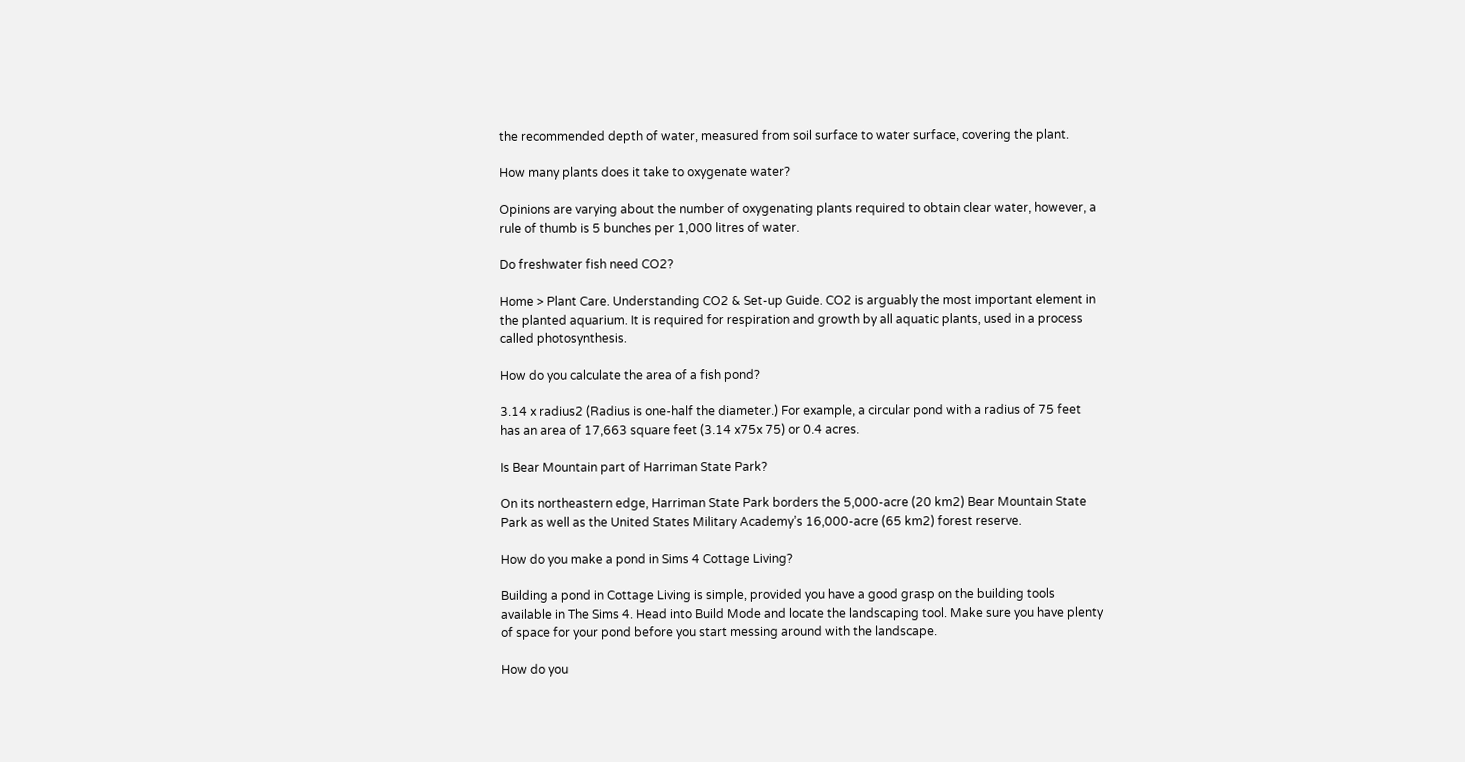the recommended depth of water, measured from soil surface to water surface, covering the plant.

How many plants does it take to oxygenate water?

Opinions are varying about the number of oxygenating plants required to obtain clear water, however, a rule of thumb is 5 bunches per 1,000 litres of water.

Do freshwater fish need CO2?

Home > Plant Care. Understanding CO2 & Set-up Guide. CO2 is arguably the most important element in the planted aquarium. It is required for respiration and growth by all aquatic plants, used in a process called photosynthesis.

How do you calculate the area of a fish pond?

3.14 x radius2 (Radius is one-half the diameter.) For example, a circular pond with a radius of 75 feet has an area of 17,663 square feet (3.14 x75x 75) or 0.4 acres.

Is Bear Mountain part of Harriman State Park?

On its northeastern edge, Harriman State Park borders the 5,000-acre (20 km2) Bear Mountain State Park as well as the United States Military Academy’s 16,000-acre (65 km2) forest reserve.

How do you make a pond in Sims 4 Cottage Living?

Building a pond in Cottage Living is simple, provided you have a good grasp on the building tools available in The Sims 4. Head into Build Mode and locate the landscaping tool. Make sure you have plenty of space for your pond before you start messing around with the landscape.

How do you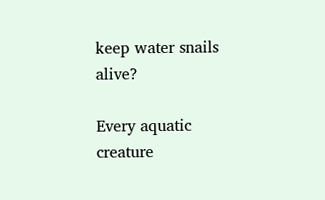keep water snails alive?

Every aquatic creature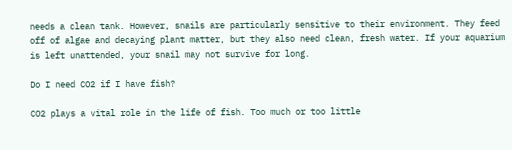needs a clean tank. However, snails are particularly sensitive to their environment. They feed off of algae and decaying plant matter, but they also need clean, fresh water. If your aquarium is left unattended, your snail may not survive for long.

Do I need CO2 if I have fish?

CO2 plays a vital role in the life of fish. Too much or too little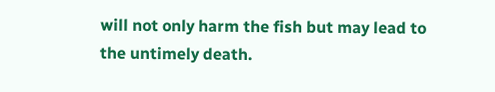will not only harm the fish but may lead to the untimely death.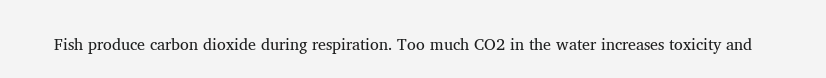Fish produce carbon dioxide during respiration. Too much CO2 in the water increases toxicity and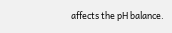affects the pH balance.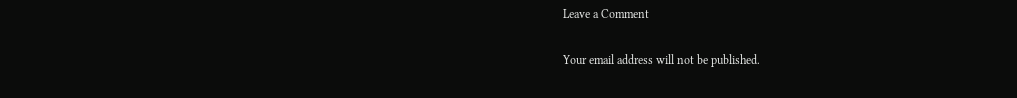Leave a Comment

Your email address will not be published.